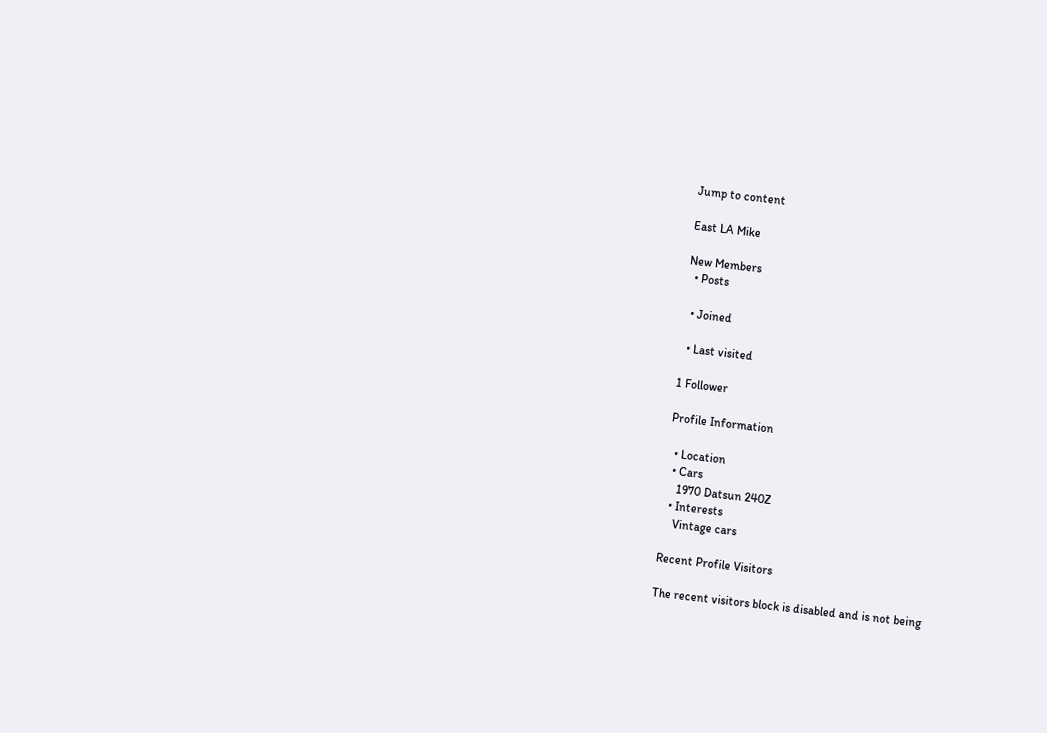Jump to content

East LA Mike

New Members
  • Posts

  • Joined

  • Last visited

1 Follower

Profile Information

  • Location
  • Cars
    1970 Datsun 240Z
  • Interests
    Vintage cars

Recent Profile Visitors

The recent visitors block is disabled and is not being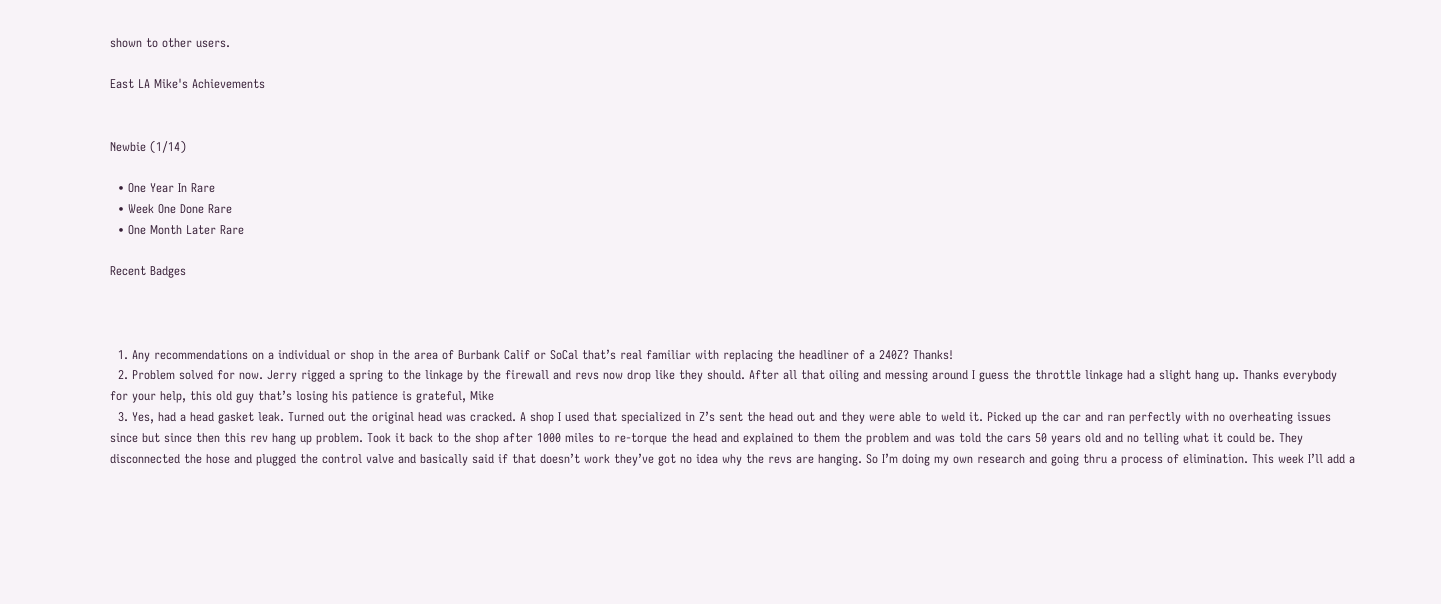shown to other users.

East LA Mike's Achievements


Newbie (1/14)

  • One Year In Rare
  • Week One Done Rare
  • One Month Later Rare

Recent Badges



  1. Any recommendations on a individual or shop in the area of Burbank Calif or SoCal that’s real familiar with replacing the headliner of a 240Z? Thanks!
  2. Problem solved for now. Jerry rigged a spring to the linkage by the firewall and revs now drop like they should. After all that oiling and messing around I guess the throttle linkage had a slight hang up. Thanks everybody for your help, this old guy that’s losing his patience is grateful, Mike
  3. Yes, had a head gasket leak. Turned out the original head was cracked. A shop I used that specialized in Z’s sent the head out and they were able to weld it. Picked up the car and ran perfectly with no overheating issues since but since then this rev hang up problem. Took it back to the shop after 1000 miles to re-torque the head and explained to them the problem and was told the cars 50 years old and no telling what it could be. They disconnected the hose and plugged the control valve and basically said if that doesn’t work they’ve got no idea why the revs are hanging. So I’m doing my own research and going thru a process of elimination. This week I’ll add a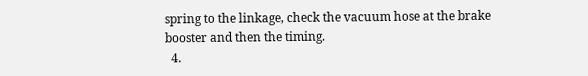spring to the linkage, check the vacuum hose at the brake booster and then the timing.
  4.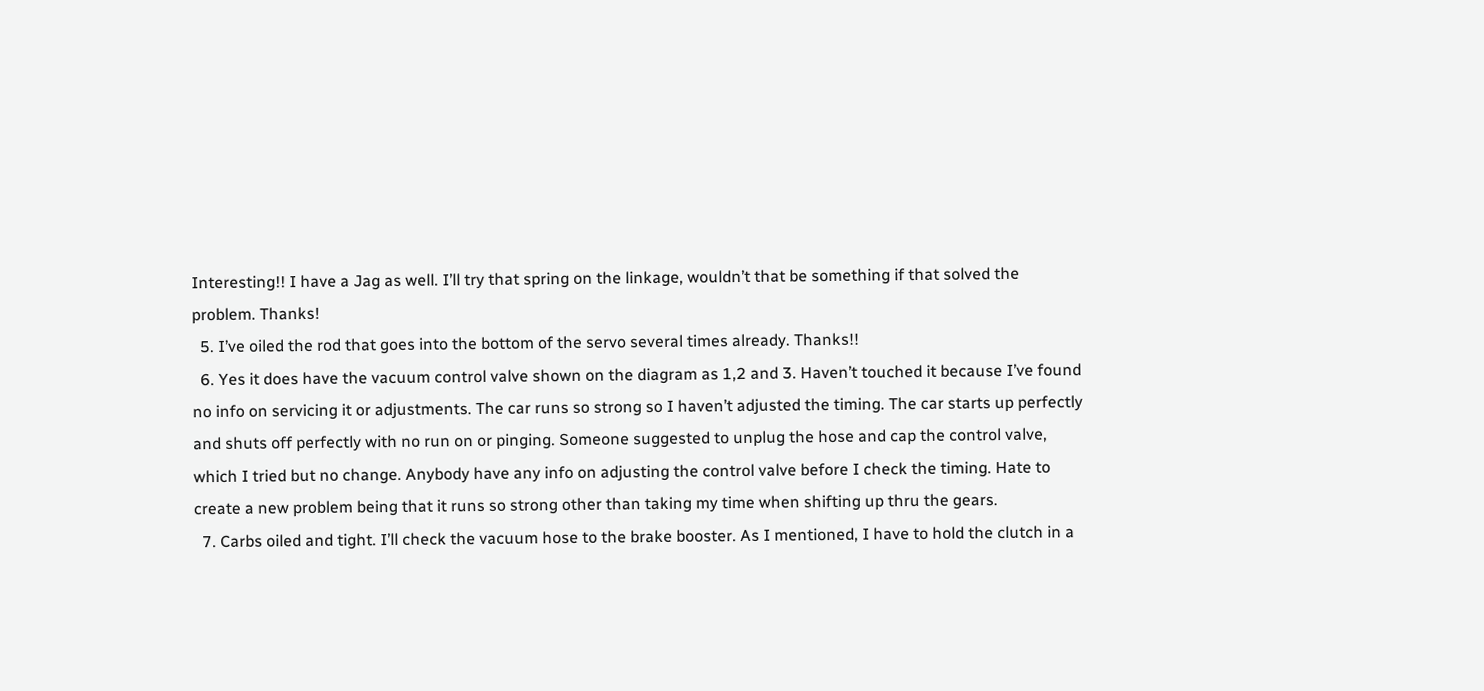Interesting!! I have a Jag as well. I’ll try that spring on the linkage, wouldn’t that be something if that solved the problem. Thanks!
  5. I’ve oiled the rod that goes into the bottom of the servo several times already. Thanks!!
  6. Yes it does have the vacuum control valve shown on the diagram as 1,2 and 3. Haven’t touched it because I’ve found no info on servicing it or adjustments. The car runs so strong so I haven’t adjusted the timing. The car starts up perfectly and shuts off perfectly with no run on or pinging. Someone suggested to unplug the hose and cap the control valve, which I tried but no change. Anybody have any info on adjusting the control valve before I check the timing. Hate to create a new problem being that it runs so strong other than taking my time when shifting up thru the gears.
  7. Carbs oiled and tight. I’ll check the vacuum hose to the brake booster. As I mentioned, I have to hold the clutch in a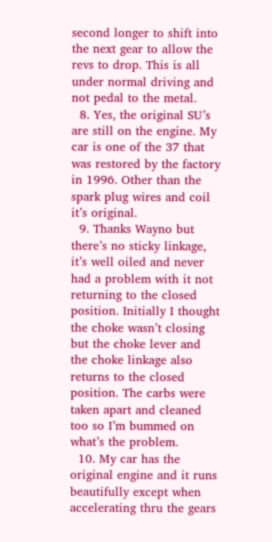second longer to shift into the next gear to allow the revs to drop. This is all under normal driving and not pedal to the metal.
  8. Yes, the original SU’s are still on the engine. My car is one of the 37 that was restored by the factory in 1996. Other than the spark plug wires and coil it’s original.
  9. Thanks Wayno but there’s no sticky linkage, it’s well oiled and never had a problem with it not returning to the closed position. Initially I thought the choke wasn’t closing but the choke lever and the choke linkage also returns to the closed position. The carbs were taken apart and cleaned too so I’m bummed on what’s the problem.
  10. My car has the original engine and it runs beautifully except when accelerating thru the gears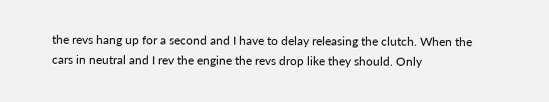the revs hang up for a second and I have to delay releasing the clutch. When the cars in neutral and I rev the engine the revs drop like they should. Only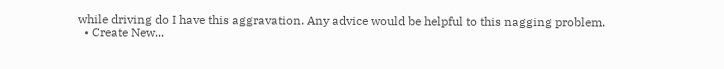while driving do I have this aggravation. Any advice would be helpful to this nagging problem.
  • Create New...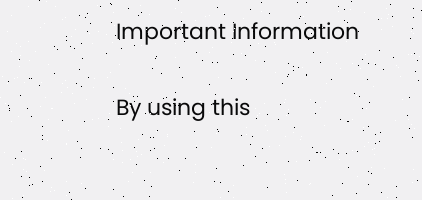Important Information

By using this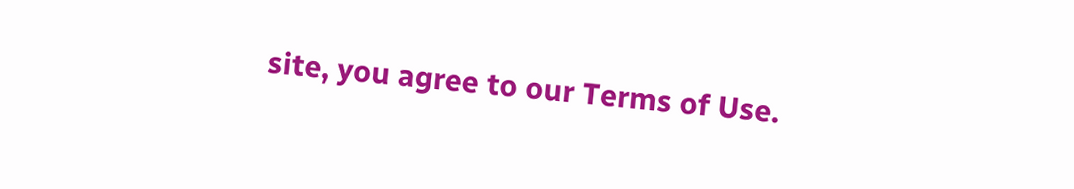site, you agree to our Terms of Use.